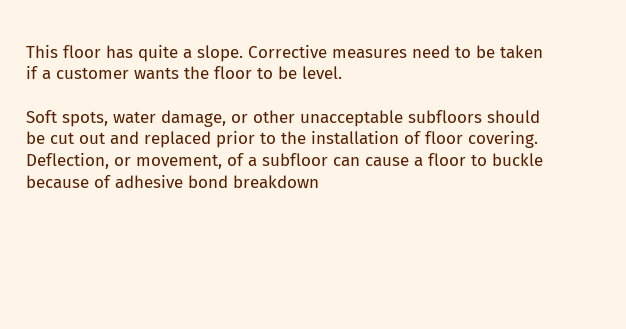This floor has quite a slope. Corrective measures need to be taken if a customer wants the floor to be level.

Soft spots, water damage, or other unacceptable subfloors should be cut out and replaced prior to the installation of floor covering.
Deflection, or movement, of a subfloor can cause a floor to buckle because of adhesive bond breakdown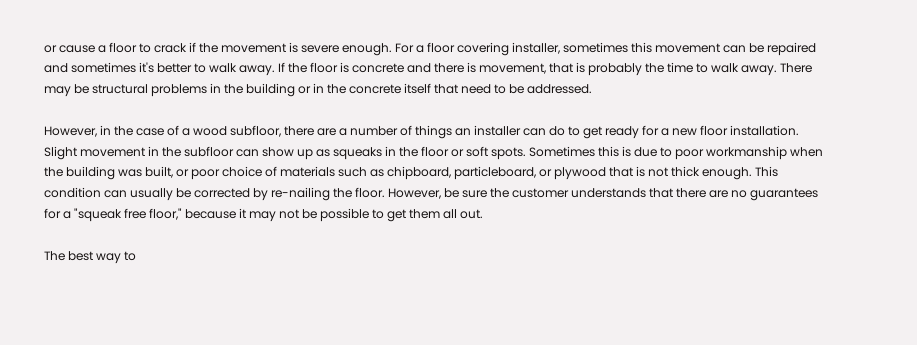or cause a floor to crack if the movement is severe enough. For a floor covering installer, sometimes this movement can be repaired and sometimes it's better to walk away. If the floor is concrete and there is movement, that is probably the time to walk away. There may be structural problems in the building or in the concrete itself that need to be addressed.

However, in the case of a wood subfloor, there are a number of things an installer can do to get ready for a new floor installation. Slight movement in the subfloor can show up as squeaks in the floor or soft spots. Sometimes this is due to poor workmanship when the building was built, or poor choice of materials such as chipboard, particleboard, or plywood that is not thick enough. This condition can usually be corrected by re-nailing the floor. However, be sure the customer understands that there are no guarantees for a "squeak free floor," because it may not be possible to get them all out.

The best way to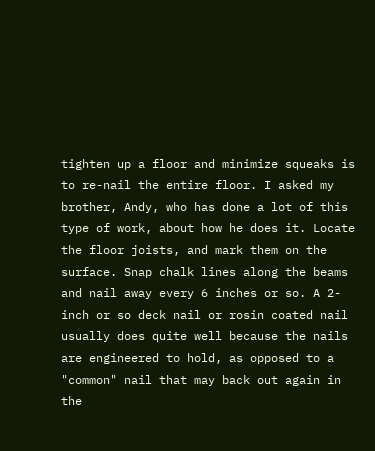tighten up a floor and minimize squeaks is to re-nail the entire floor. I asked my brother, Andy, who has done a lot of this type of work, about how he does it. Locate the floor joists, and mark them on the surface. Snap chalk lines along the beams and nail away every 6 inches or so. A 2-inch or so deck nail or rosin coated nail usually does quite well because the nails are engineered to hold, as opposed to a "common" nail that may back out again in the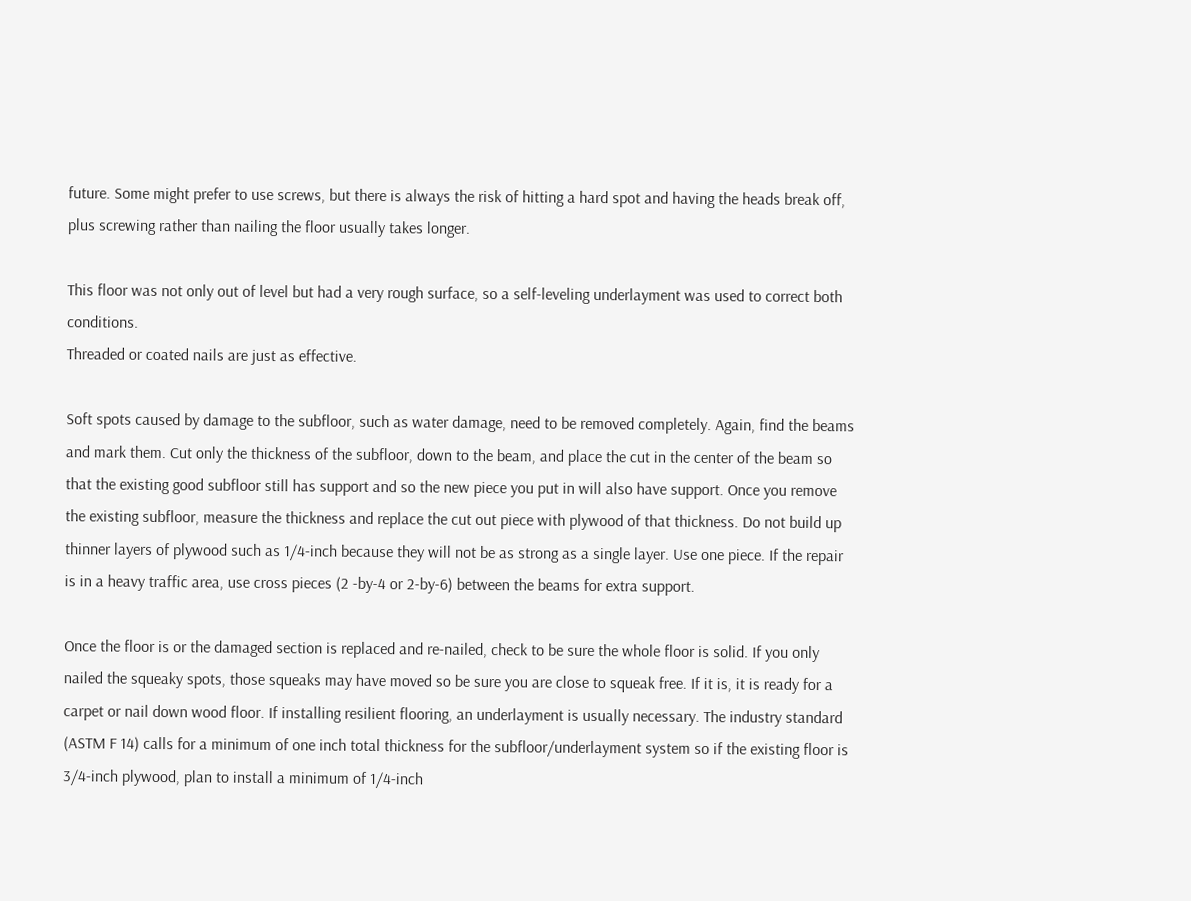future. Some might prefer to use screws, but there is always the risk of hitting a hard spot and having the heads break off, plus screwing rather than nailing the floor usually takes longer.

This floor was not only out of level but had a very rough surface, so a self-leveling underlayment was used to correct both conditions.
Threaded or coated nails are just as effective.

Soft spots caused by damage to the subfloor, such as water damage, need to be removed completely. Again, find the beams and mark them. Cut only the thickness of the subfloor, down to the beam, and place the cut in the center of the beam so that the existing good subfloor still has support and so the new piece you put in will also have support. Once you remove the existing subfloor, measure the thickness and replace the cut out piece with plywood of that thickness. Do not build up thinner layers of plywood such as 1/4-inch because they will not be as strong as a single layer. Use one piece. If the repair is in a heavy traffic area, use cross pieces (2 -by-4 or 2-by-6) between the beams for extra support.

Once the floor is or the damaged section is replaced and re-nailed, check to be sure the whole floor is solid. If you only nailed the squeaky spots, those squeaks may have moved so be sure you are close to squeak free. If it is, it is ready for a carpet or nail down wood floor. If installing resilient flooring, an underlayment is usually necessary. The industry standard (ASTM F 14) calls for a minimum of one inch total thickness for the subfloor/underlayment system so if the existing floor is 3/4-inch plywood, plan to install a minimum of 1/4-inch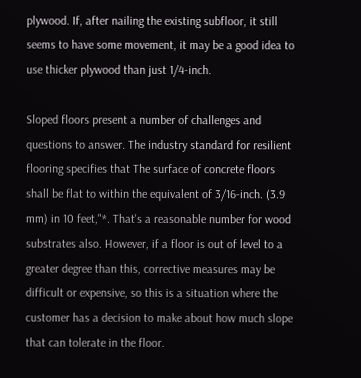plywood. If, after nailing the existing subfloor, it still seems to have some movement, it may be a good idea to use thicker plywood than just 1/4-inch.

Sloped floors present a number of challenges and questions to answer. The industry standard for resilient flooring specifies that The surface of concrete floors shall be flat to within the equivalent of 3/16-inch. (3.9 mm) in 10 feet,"*. That's a reasonable number for wood substrates also. However, if a floor is out of level to a greater degree than this, corrective measures may be difficult or expensive, so this is a situation where the customer has a decision to make about how much slope that can tolerate in the floor.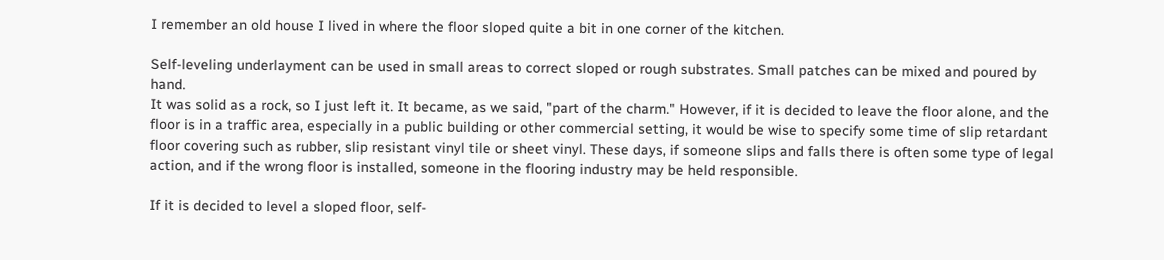I remember an old house I lived in where the floor sloped quite a bit in one corner of the kitchen.

Self-leveling underlayment can be used in small areas to correct sloped or rough substrates. Small patches can be mixed and poured by hand.
It was solid as a rock, so I just left it. It became, as we said, "part of the charm." However, if it is decided to leave the floor alone, and the floor is in a traffic area, especially in a public building or other commercial setting, it would be wise to specify some time of slip retardant floor covering such as rubber, slip resistant vinyl tile or sheet vinyl. These days, if someone slips and falls there is often some type of legal action, and if the wrong floor is installed, someone in the flooring industry may be held responsible.

If it is decided to level a sloped floor, self-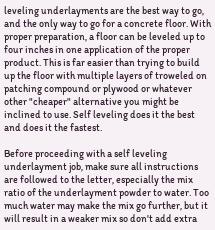leveling underlayments are the best way to go, and the only way to go for a concrete floor. With proper preparation, a floor can be leveled up to four inches in one application of the proper product. This is far easier than trying to build up the floor with multiple layers of troweled on patching compound or plywood or whatever other "cheaper" alternative you might be inclined to use. Self leveling does it the best and does it the fastest.

Before proceeding with a self leveling underlayment job, make sure all instructions are followed to the letter, especially the mix ratio of the underlayment powder to water. Too much water may make the mix go further, but it will result in a weaker mix so don't add extra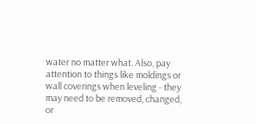water no matter what. Also, pay attention to things like moldings or wall coverings when leveling - they may need to be removed, changed, or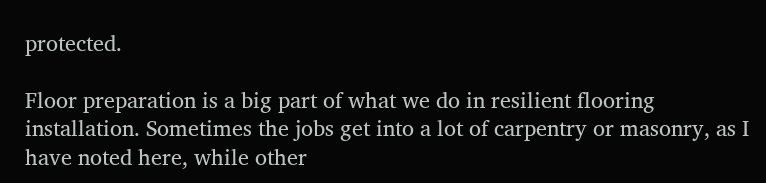protected.

Floor preparation is a big part of what we do in resilient flooring installation. Sometimes the jobs get into a lot of carpentry or masonry, as I have noted here, while other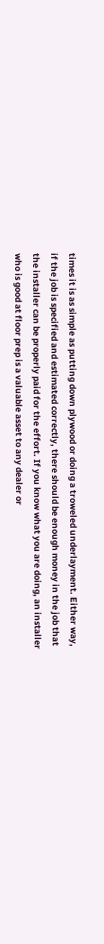times it is as simple as putting down plywood or doing a troweled underlayment. Either way, if the job is specified and estimated correctly, there should be enough money in the job that the installer can be properly paid for the effort. If you know what you are doing, an installer who is good at floor prep is a valuable asset to any dealer or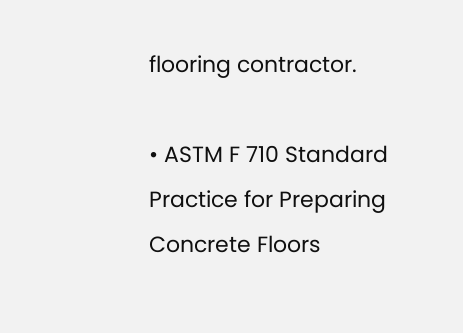flooring contractor.

• ASTM F 710 Standard Practice for Preparing Concrete Floors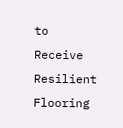to Receive Resilient Flooring